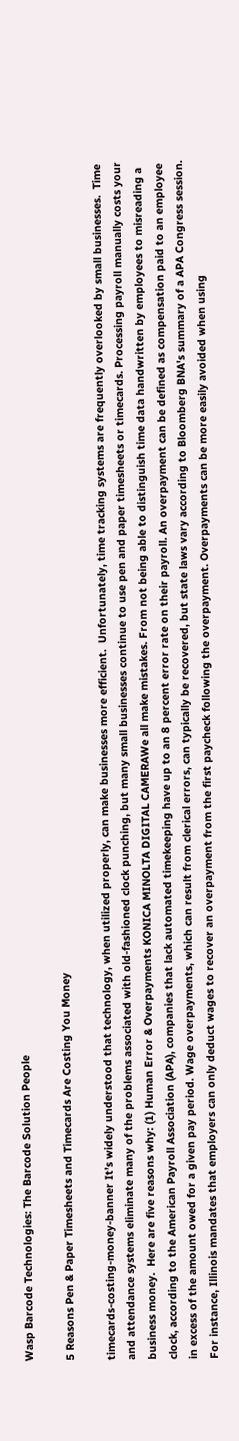Wasp Barcode Technologies: The Barcode Solution People

5 Reasons Pen & Paper Timesheets and Timecards Are Costing You Money

timecards-costing-money-banner It’s widely understood that technology, when utilized properly, can make businesses more efficient.  Unfortunately, time tracking systems are frequently overlooked by small businesses.  Time and attendance systems eliminate many of the problems associated with old-fashioned clock punching, but many small businesses continue to use pen and paper timesheets or timecards. Processing payroll manually costs your business money.  Here are five reasons why: (1) Human Error & Overpayments KONICA MINOLTA DIGITAL CAMERAWe all make mistakes. From not being able to distinguish time data handwritten by employees to misreading a clock, according to the American Payroll Association (APA), companies that lack automated timekeeping have up to an 8 percent error rate on their payroll. An overpayment can be defined as compensation paid to an employee in excess of the amount owed for a given pay period. Wage overpayments, which can result from clerical errors, can typically be recovered, but state laws vary according to Bloomberg BNA's summary of a APA Congress session. For instance, Illinois mandates that employers can only deduct wages to recover an overpayment from the first paycheck following the overpayment. Overpayments can be more easily avoided when using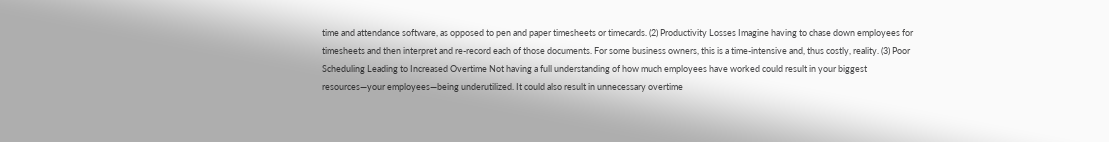time and attendance software, as opposed to pen and paper timesheets or timecards. (2) Productivity Losses Imagine having to chase down employees for timesheets and then interpret and re-record each of those documents. For some business owners, this is a time-intensive and, thus costly, reality. (3) Poor Scheduling Leading to Increased Overtime Not having a full understanding of how much employees have worked could result in your biggest resources—your employees—being underutilized. It could also result in unnecessary overtime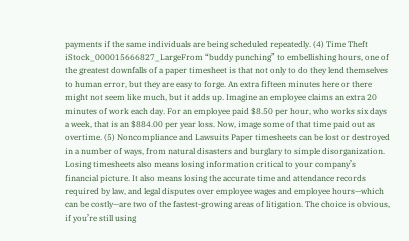payments if the same individuals are being scheduled repeatedly. (4) Time Theft iStock_000015666827_LargeFrom “buddy punching” to embellishing hours, one of the greatest downfalls of a paper timesheet is that not only to do they lend themselves to human error, but they are easy to forge. An extra fifteen minutes here or there might not seem like much, but it adds up. Imagine an employee claims an extra 20 minutes of work each day. For an employee paid $8.50 per hour, who works six days a week, that is an $884.00 per year loss. Now, image some of that time paid out as overtime. (5) Noncompliance and Lawsuits Paper timesheets can be lost or destroyed in a number of ways, from natural disasters and burglary to simple disorganization. Losing timesheets also means losing information critical to your company’s financial picture. It also means losing the accurate time and attendance records required by law, and legal disputes over employee wages and employee hours—which can be costly—are two of the fastest-growing areas of litigation. The choice is obvious, if you’re still using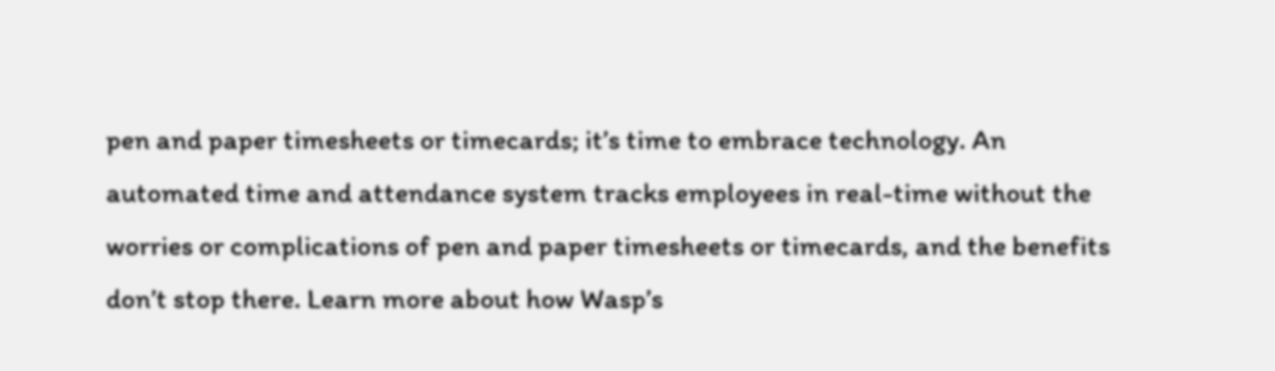pen and paper timesheets or timecards; it’s time to embrace technology. An automated time and attendance system tracks employees in real-time without the worries or complications of pen and paper timesheets or timecards, and the benefits don’t stop there. Learn more about how Wasp’s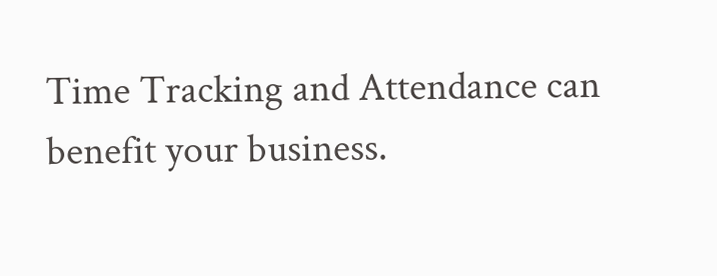Time Tracking and Attendance can benefit your business.